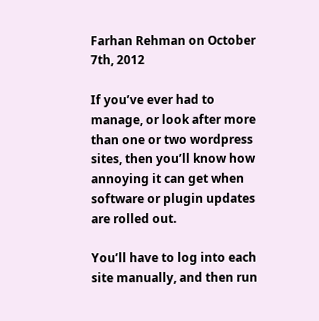Farhan Rehman on October 7th, 2012

If you’ve ever had to manage, or look after more than one or two wordpress sites, then you’ll know how annoying it can get when software or plugin updates are rolled out.

You’ll have to log into each site manually, and then run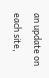an update on each site,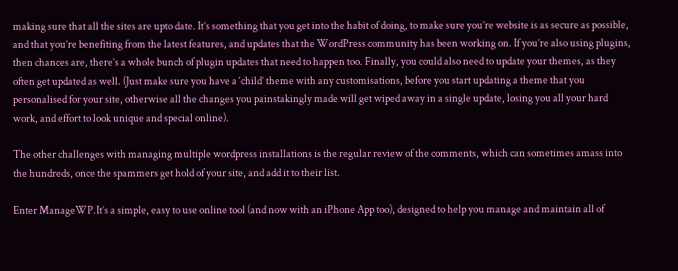making sure that all the sites are upto date. It’s something that you get into the habit of doing, to make sure you’re website is as secure as possible, and that you’re benefiting from the latest features, and updates that the WordPress community has been working on. If you’re also using plugins, then chances are, there’s a whole bunch of plugin updates that need to happen too. Finally, you could also need to update your themes, as they often get updated as well. (Just make sure you have a ‘child’ theme with any customisations, before you start updating a theme that you personalised for your site, otherwise all the changes you painstakingly made will get wiped away in a single update, losing you all your hard work, and effort to look unique and special online).

The other challenges with managing multiple wordpress installations is the regular review of the comments, which can sometimes amass into the hundreds, once the spammers get hold of your site, and add it to their list.

Enter ManageWP.It’s a simple, easy to use online tool (and now with an iPhone App too), designed to help you manage and maintain all of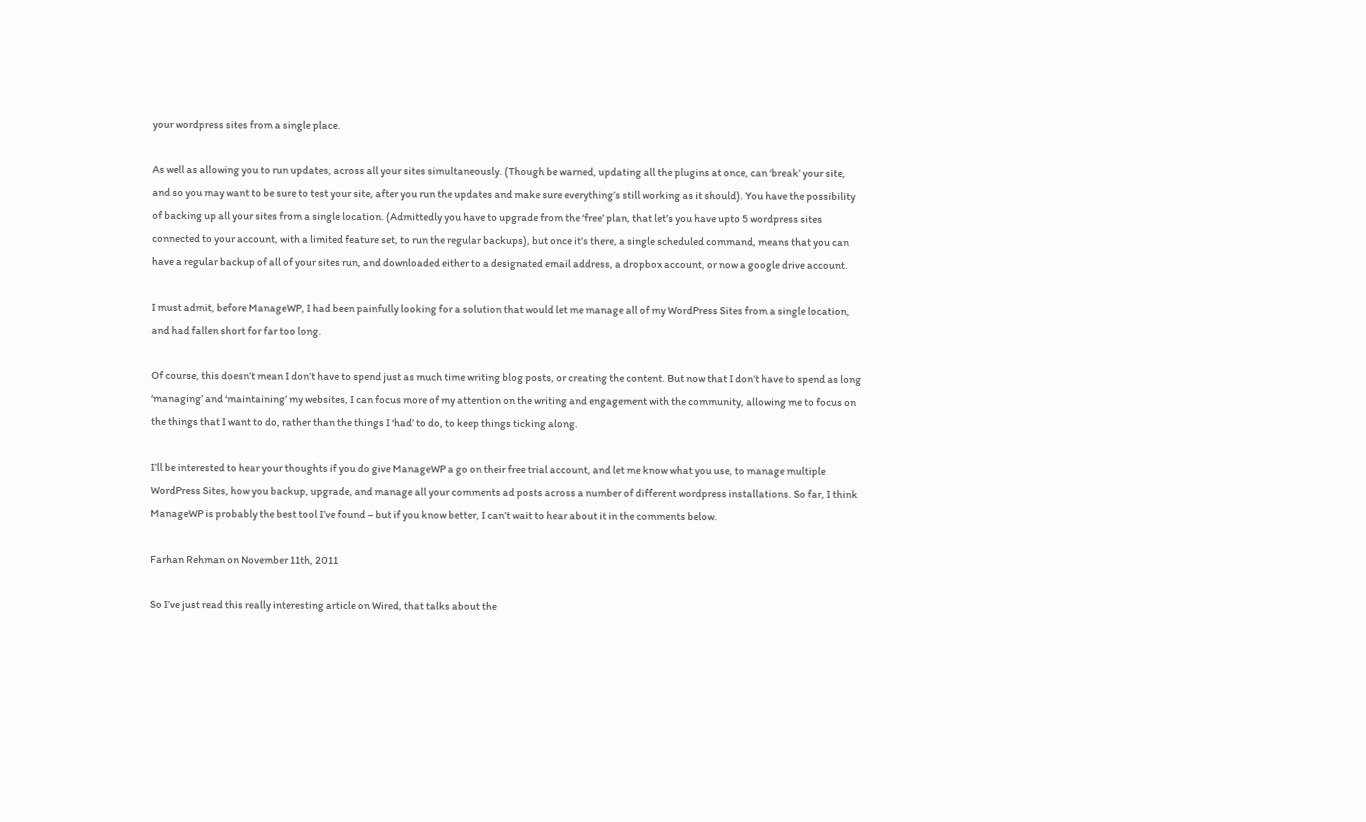your wordpress sites from a single place.

As well as allowing you to run updates, across all your sites simultaneously. (Though be warned, updating all the plugins at once, can ‘break’ your site, and so you may want to be sure to test your site, after you run the updates and make sure everything’s still working as it should). You have the possibility of backing up all your sites from a single location. (Admittedly you have to upgrade from the ‘free’ plan, that let’s you have upto 5 wordpress sites connected to your account, with a limited feature set, to run the regular backups), but once it’s there, a single scheduled command, means that you can have a regular backup of all of your sites run, and downloaded either to a designated email address, a dropbox account, or now a google drive account.

I must admit, before ManageWP, I had been painfully looking for a solution that would let me manage all of my WordPress Sites from a single location, and had fallen short for far too long.

Of course, this doesn’t mean I don’t have to spend just as much time writing blog posts, or creating the content. But now that I don’t have to spend as long ‘managing’ and ‘maintaining’ my websites, I can focus more of my attention on the writing and engagement with the community, allowing me to focus on the things that I want to do, rather than the things I ‘had’ to do, to keep things ticking along.

I’ll be interested to hear your thoughts if you do give ManageWP a go on their free trial account, and let me know what you use, to manage multiple WordPress Sites, how you backup, upgrade, and manage all your comments ad posts across a number of different wordpress installations. So far, I think ManageWP is probably the best tool I’ve found – but if you know better, I can’t wait to hear about it in the comments below.

Farhan Rehman on November 11th, 2011

So I’ve just read this really interesting article on Wired, that talks about the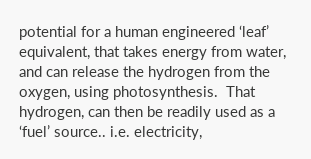potential for a human engineered ‘leaf’ equivalent, that takes energy from water, and can release the hydrogen from the oxygen, using photosynthesis.  That hydrogen, can then be readily used as a ‘fuel’ source.. i.e. electricity,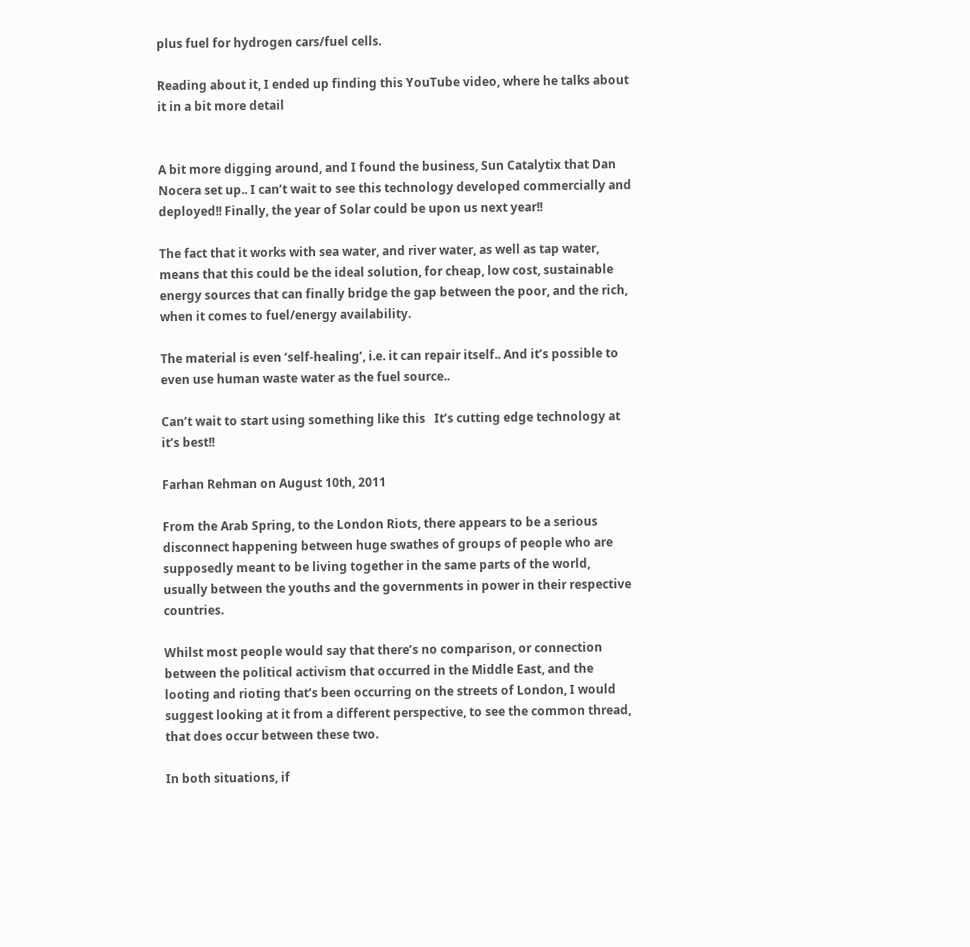plus fuel for hydrogen cars/fuel cells.

Reading about it, I ended up finding this YouTube video, where he talks about it in a bit more detail


A bit more digging around, and I found the business, Sun Catalytix that Dan Nocera set up.. I can’t wait to see this technology developed commercially and deployed!! Finally, the year of Solar could be upon us next year!!

The fact that it works with sea water, and river water, as well as tap water, means that this could be the ideal solution, for cheap, low cost, sustainable energy sources that can finally bridge the gap between the poor, and the rich, when it comes to fuel/energy availability.

The material is even ‘self-healing’, i.e. it can repair itself.. And it’s possible to even use human waste water as the fuel source..

Can’t wait to start using something like this   It’s cutting edge technology at it’s best!!

Farhan Rehman on August 10th, 2011

From the Arab Spring, to the London Riots, there appears to be a serious disconnect happening between huge swathes of groups of people who are supposedly meant to be living together in the same parts of the world, usually between the youths and the governments in power in their respective countries.

Whilst most people would say that there’s no comparison, or connection between the political activism that occurred in the Middle East, and the looting and rioting that’s been occurring on the streets of London, I would suggest looking at it from a different perspective, to see the common thread, that does occur between these two.

In both situations, if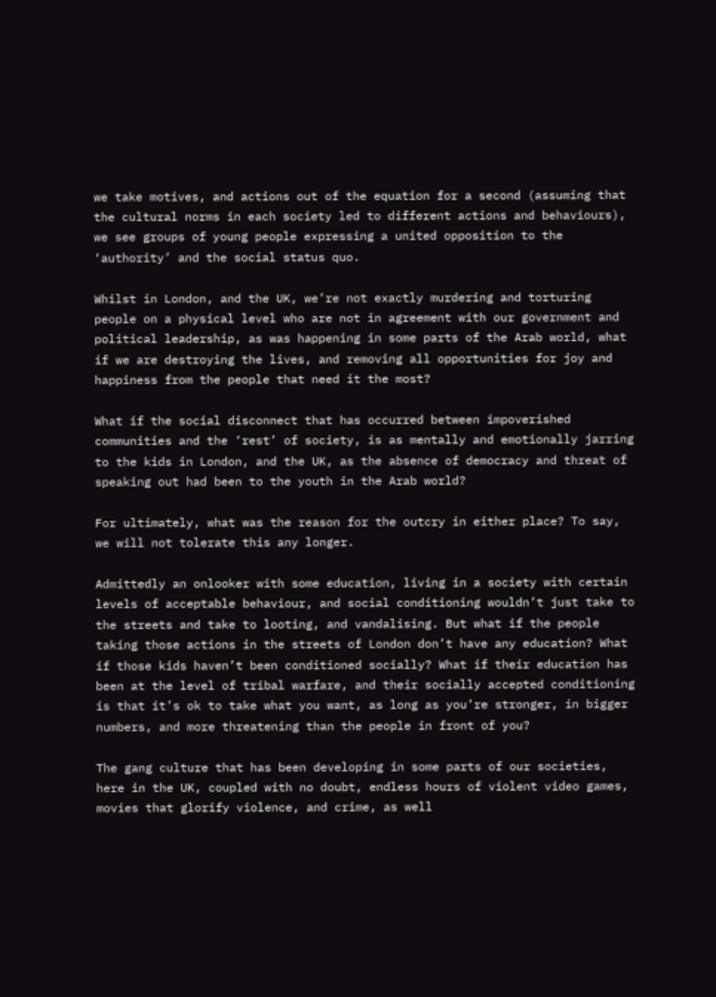we take motives, and actions out of the equation for a second (assuming that the cultural norms in each society led to different actions and behaviours), we see groups of young people expressing a united opposition to the ‘authority’ and the social status quo.

Whilst in London, and the UK, we’re not exactly murdering and torturing people on a physical level who are not in agreement with our government and political leadership, as was happening in some parts of the Arab world, what if we are destroying the lives, and removing all opportunities for joy and happiness from the people that need it the most?

What if the social disconnect that has occurred between impoverished communities and the ‘rest’ of society, is as mentally and emotionally jarring to the kids in London, and the UK, as the absence of democracy and threat of speaking out had been to the youth in the Arab world?

For ultimately, what was the reason for the outcry in either place? To say, we will not tolerate this any longer.

Admittedly an onlooker with some education, living in a society with certain levels of acceptable behaviour, and social conditioning wouldn’t just take to the streets and take to looting, and vandalising. But what if the people taking those actions in the streets of London don’t have any education? What if those kids haven’t been conditioned socially? What if their education has been at the level of tribal warfare, and their socially accepted conditioning is that it’s ok to take what you want, as long as you’re stronger, in bigger numbers, and more threatening than the people in front of you?

The gang culture that has been developing in some parts of our societies, here in the UK, coupled with no doubt, endless hours of violent video games, movies that glorify violence, and crime, as well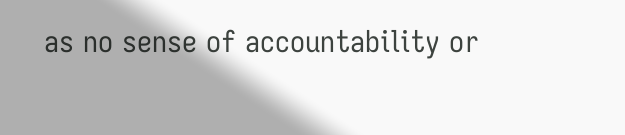as no sense of accountability or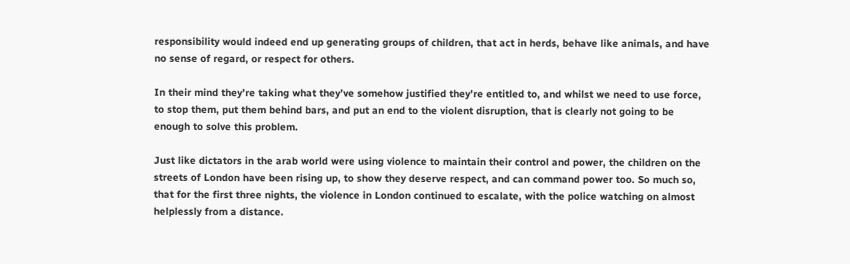responsibility would indeed end up generating groups of children, that act in herds, behave like animals, and have no sense of regard, or respect for others.

In their mind they’re taking what they’ve somehow justified they’re entitled to, and whilst we need to use force, to stop them, put them behind bars, and put an end to the violent disruption, that is clearly not going to be enough to solve this problem.

Just like dictators in the arab world were using violence to maintain their control and power, the children on the streets of London have been rising up, to show they deserve respect, and can command power too. So much so, that for the first three nights, the violence in London continued to escalate, with the police watching on almost helplessly from a distance.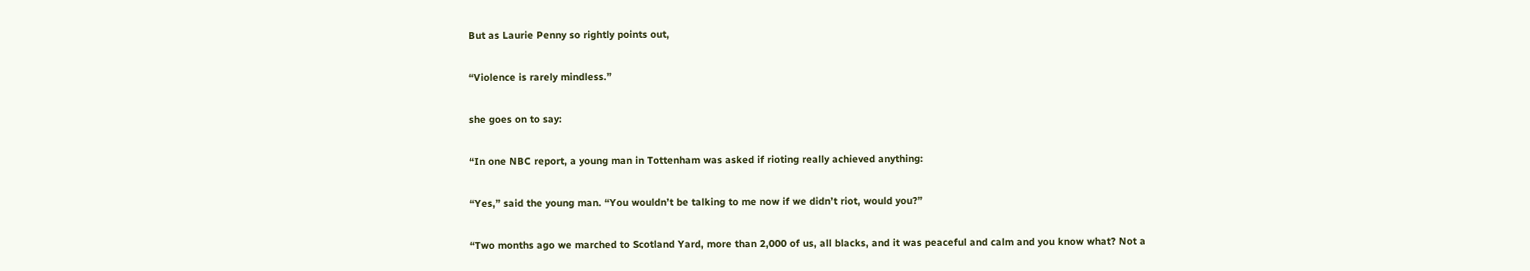But as Laurie Penny so rightly points out,

“Violence is rarely mindless.”

she goes on to say:

“In one NBC report, a young man in Tottenham was asked if rioting really achieved anything:

“Yes,” said the young man. “You wouldn’t be talking to me now if we didn’t riot, would you?”

“Two months ago we marched to Scotland Yard, more than 2,000 of us, all blacks, and it was peaceful and calm and you know what? Not a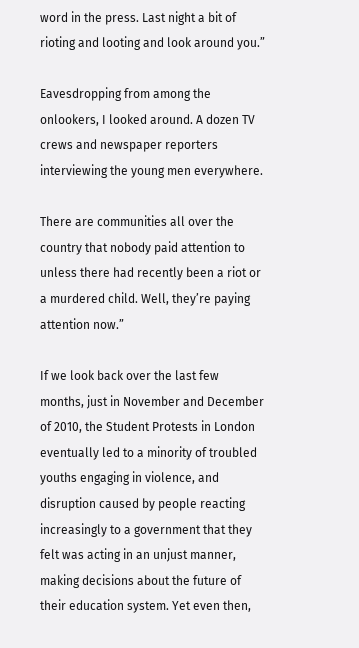word in the press. Last night a bit of rioting and looting and look around you.”

Eavesdropping from among the onlookers, I looked around. A dozen TV crews and newspaper reporters interviewing the young men everywhere.

There are communities all over the country that nobody paid attention to unless there had recently been a riot or a murdered child. Well, they’re paying attention now.”

If we look back over the last few months, just in November and December of 2010, the Student Protests in London eventually led to a minority of troubled youths engaging in violence, and disruption caused by people reacting increasingly to a government that they felt was acting in an unjust manner, making decisions about the future of their education system. Yet even then,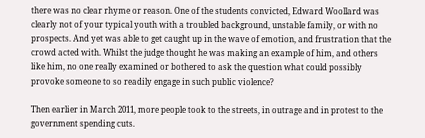there was no clear rhyme or reason. One of the students convicted, Edward Woollard was clearly not of your typical youth with a troubled background, unstable family, or with no prospects. And yet was able to get caught up in the wave of emotion, and frustration that the crowd acted with. Whilst the judge thought he was making an example of him, and others like him, no one really examined or bothered to ask the question what could possibly provoke someone to so readily engage in such public violence?

Then earlier in March 2011, more people took to the streets, in outrage and in protest to the government spending cuts.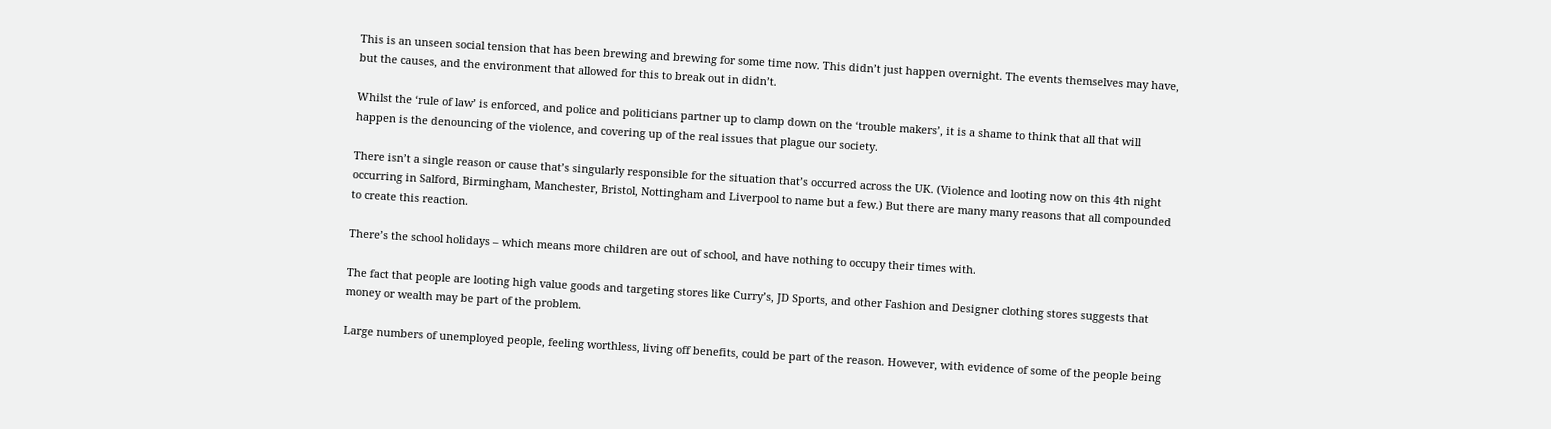This is an unseen social tension that has been brewing and brewing for some time now. This didn’t just happen overnight. The events themselves may have, but the causes, and the environment that allowed for this to break out in didn’t.

Whilst the ‘rule of law’ is enforced, and police and politicians partner up to clamp down on the ‘trouble makers’, it is a shame to think that all that will happen is the denouncing of the violence, and covering up of the real issues that plague our society.

There isn’t a single reason or cause that’s singularly responsible for the situation that’s occurred across the UK. (Violence and looting now on this 4th night occurring in Salford, Birmingham, Manchester, Bristol, Nottingham and Liverpool to name but a few.) But there are many many reasons that all compounded to create this reaction.

There’s the school holidays – which means more children are out of school, and have nothing to occupy their times with.

The fact that people are looting high value goods and targeting stores like Curry’s, JD Sports, and other Fashion and Designer clothing stores suggests that money or wealth may be part of the problem.

Large numbers of unemployed people, feeling worthless, living off benefits, could be part of the reason. However, with evidence of some of the people being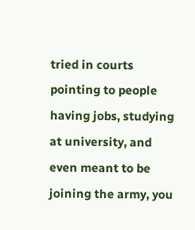tried in courts pointing to people having jobs, studying at university, and even meant to be joining the army, you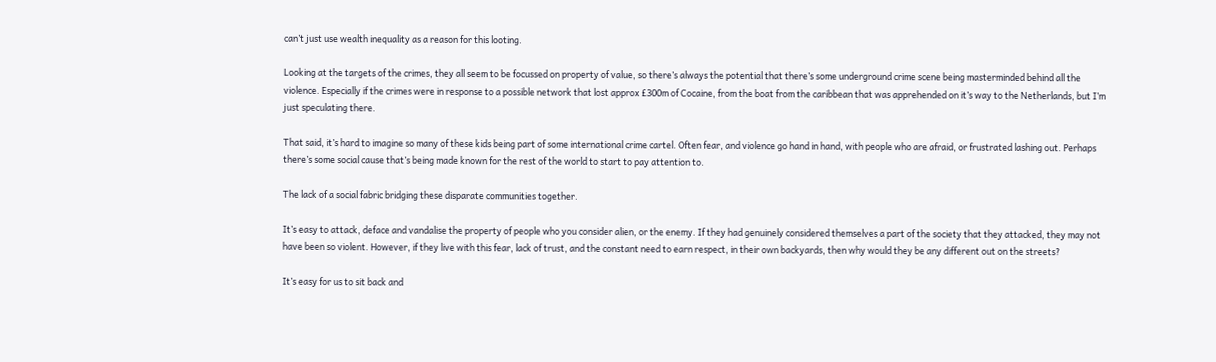can’t just use wealth inequality as a reason for this looting.

Looking at the targets of the crimes, they all seem to be focussed on property of value, so there’s always the potential that there’s some underground crime scene being masterminded behind all the violence. Especially if the crimes were in response to a possible network that lost approx £300m of Cocaine, from the boat from the caribbean that was apprehended on it’s way to the Netherlands, but I’m just speculating there.

That said, it’s hard to imagine so many of these kids being part of some international crime cartel. Often fear, and violence go hand in hand, with people who are afraid, or frustrated lashing out. Perhaps there’s some social cause that’s being made known for the rest of the world to start to pay attention to.

The lack of a social fabric bridging these disparate communities together.

It’s easy to attack, deface and vandalise the property of people who you consider alien, or the enemy. If they had genuinely considered themselves a part of the society that they attacked, they may not have been so violent. However, if they live with this fear, lack of trust, and the constant need to earn respect, in their own backyards, then why would they be any different out on the streets?

It’s easy for us to sit back and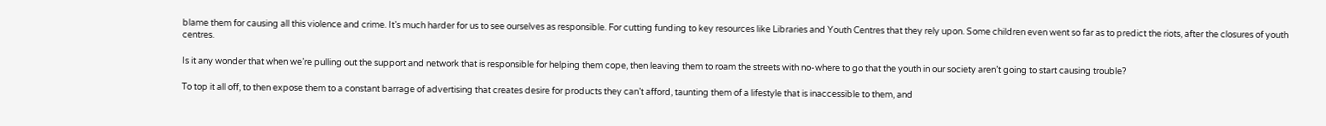blame them for causing all this violence and crime. It’s much harder for us to see ourselves as responsible. For cutting funding to key resources like Libraries and Youth Centres that they rely upon. Some children even went so far as to predict the riots, after the closures of youth centres.

Is it any wonder that when we’re pulling out the support and network that is responsible for helping them cope, then leaving them to roam the streets with no-where to go that the youth in our society aren’t going to start causing trouble?

To top it all off, to then expose them to a constant barrage of advertising that creates desire for products they can’t afford, taunting them of a lifestyle that is inaccessible to them, and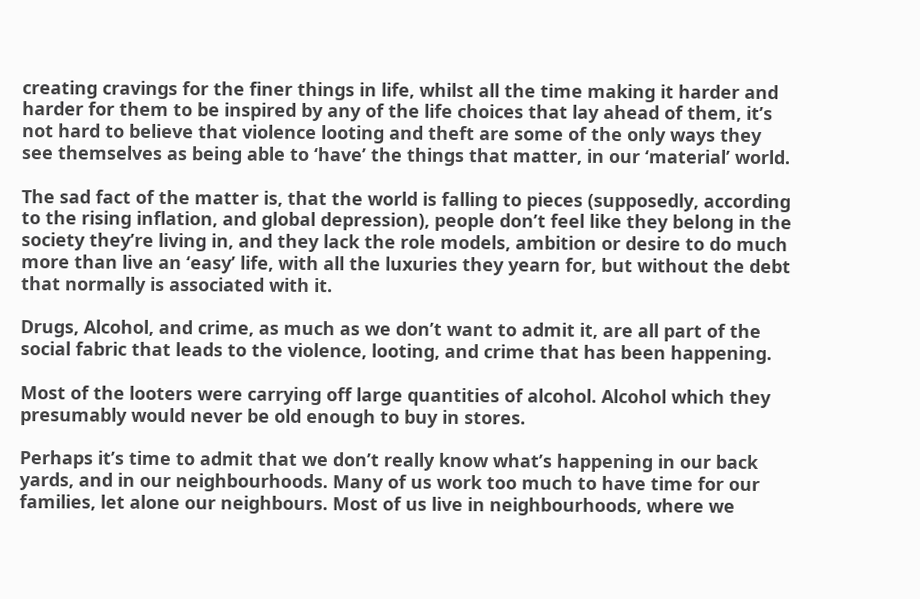creating cravings for the finer things in life, whilst all the time making it harder and harder for them to be inspired by any of the life choices that lay ahead of them, it’s not hard to believe that violence looting and theft are some of the only ways they see themselves as being able to ‘have’ the things that matter, in our ‘material’ world.

The sad fact of the matter is, that the world is falling to pieces (supposedly, according to the rising inflation, and global depression), people don’t feel like they belong in the society they’re living in, and they lack the role models, ambition or desire to do much more than live an ‘easy’ life, with all the luxuries they yearn for, but without the debt that normally is associated with it.

Drugs, Alcohol, and crime, as much as we don’t want to admit it, are all part of the social fabric that leads to the violence, looting, and crime that has been happening.

Most of the looters were carrying off large quantities of alcohol. Alcohol which they presumably would never be old enough to buy in stores.

Perhaps it’s time to admit that we don’t really know what’s happening in our back yards, and in our neighbourhoods. Many of us work too much to have time for our families, let alone our neighbours. Most of us live in neighbourhoods, where we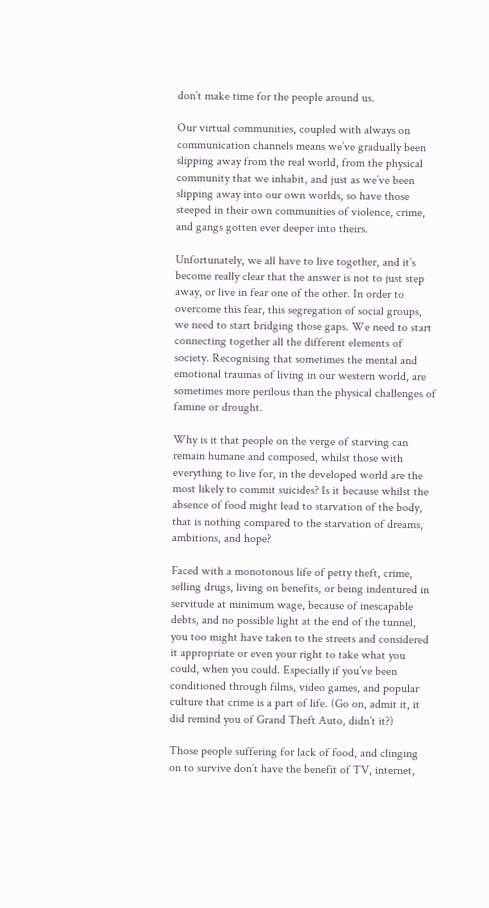don’t make time for the people around us.

Our virtual communities, coupled with always on communication channels means we’ve gradually been slipping away from the real world, from the physical community that we inhabit, and just as we’ve been slipping away into our own worlds, so have those steeped in their own communities of violence, crime, and gangs gotten ever deeper into theirs.

Unfortunately, we all have to live together, and it’s become really clear that the answer is not to just step away, or live in fear one of the other. In order to overcome this fear, this segregation of social groups, we need to start bridging those gaps. We need to start connecting together all the different elements of society. Recognising that sometimes the mental and emotional traumas of living in our western world, are sometimes more perilous than the physical challenges of famine or drought.

Why is it that people on the verge of starving can remain humane and composed, whilst those with everything to live for, in the developed world are the most likely to commit suicides? Is it because whilst the absence of food might lead to starvation of the body, that is nothing compared to the starvation of dreams, ambitions, and hope?

Faced with a monotonous life of petty theft, crime, selling drugs, living on benefits, or being indentured in servitude at minimum wage, because of inescapable debts, and no possible light at the end of the tunnel, you too might have taken to the streets and considered it appropriate or even your right to take what you could, when you could. Especially if you’ve been conditioned through films, video games, and popular culture that crime is a part of life. (Go on, admit it, it did remind you of Grand Theft Auto, didn’t it?)

Those people suffering for lack of food, and clinging on to survive don’t have the benefit of TV, internet,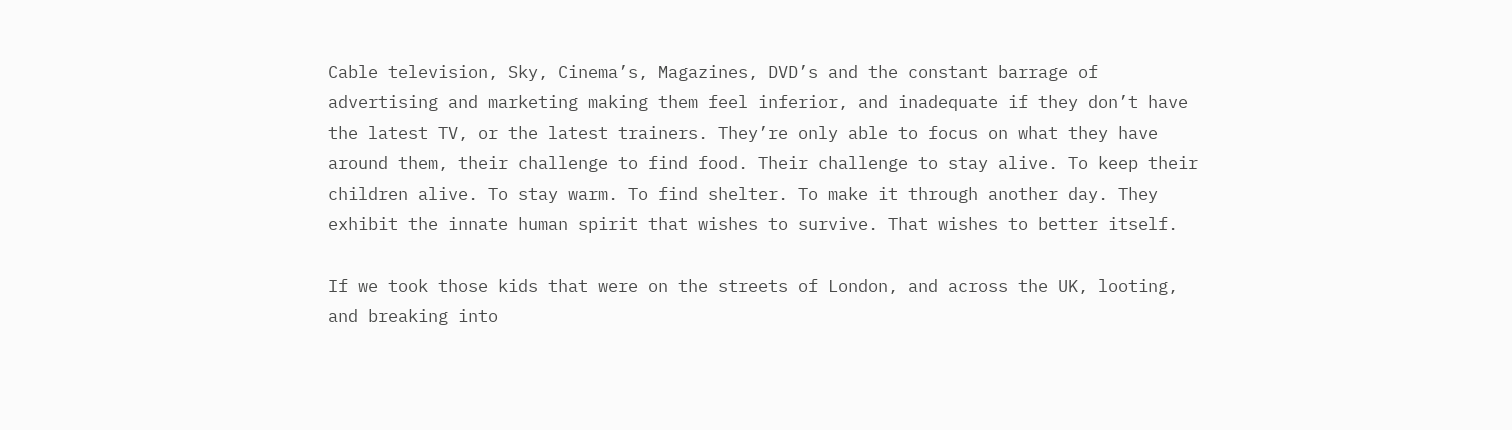Cable television, Sky, Cinema’s, Magazines, DVD’s and the constant barrage of advertising and marketing making them feel inferior, and inadequate if they don’t have the latest TV, or the latest trainers. They’re only able to focus on what they have around them, their challenge to find food. Their challenge to stay alive. To keep their children alive. To stay warm. To find shelter. To make it through another day. They exhibit the innate human spirit that wishes to survive. That wishes to better itself.

If we took those kids that were on the streets of London, and across the UK, looting, and breaking into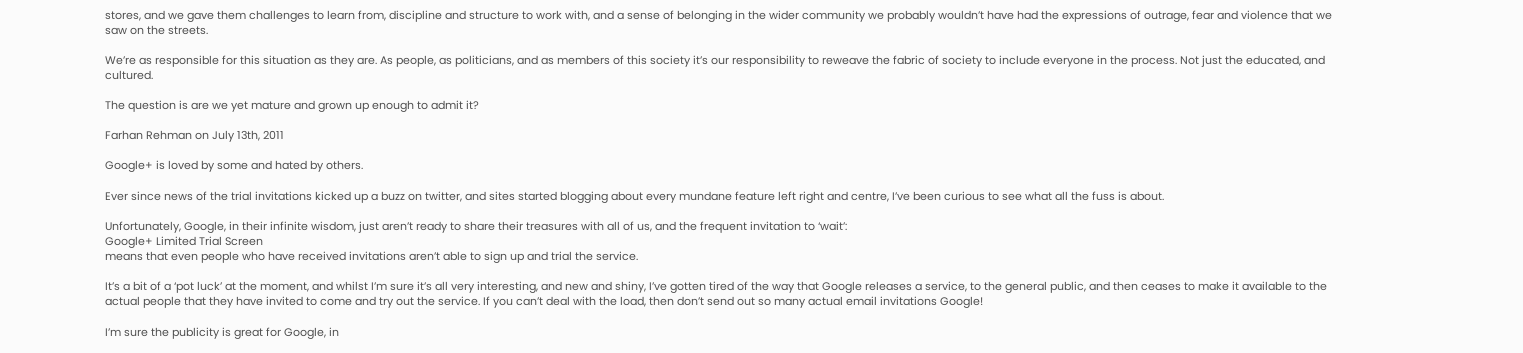stores, and we gave them challenges to learn from, discipline and structure to work with, and a sense of belonging in the wider community we probably wouldn’t have had the expressions of outrage, fear and violence that we saw on the streets.

We’re as responsible for this situation as they are. As people, as politicians, and as members of this society it’s our responsibility to reweave the fabric of society to include everyone in the process. Not just the educated, and cultured.

The question is are we yet mature and grown up enough to admit it?

Farhan Rehman on July 13th, 2011

Google+ is loved by some and hated by others.

Ever since news of the trial invitations kicked up a buzz on twitter, and sites started blogging about every mundane feature left right and centre, I’ve been curious to see what all the fuss is about.

Unfortunately, Google, in their infinite wisdom, just aren’t ready to share their treasures with all of us, and the frequent invitation to ‘wait’:
Google+ Limited Trial Screen
means that even people who have received invitations aren’t able to sign up and trial the service.

It’s a bit of a ‘pot luck’ at the moment, and whilst I’m sure it’s all very interesting, and new and shiny, I’ve gotten tired of the way that Google releases a service, to the general public, and then ceases to make it available to the actual people that they have invited to come and try out the service. If you can’t deal with the load, then don’t send out so many actual email invitations Google!

I’m sure the publicity is great for Google, in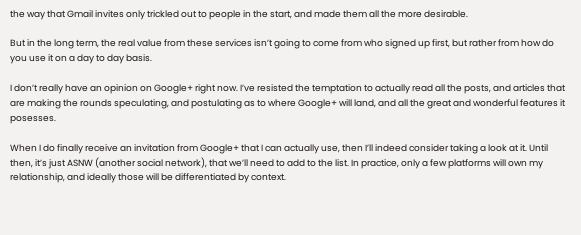the way that Gmail invites only trickled out to people in the start, and made them all the more desirable.

But in the long term, the real value from these services isn’t going to come from who signed up first, but rather from how do you use it on a day to day basis.

I don’t really have an opinion on Google+ right now. I’ve resisted the temptation to actually read all the posts, and articles that are making the rounds speculating, and postulating as to where Google+ will land, and all the great and wonderful features it posesses.

When I do finally receive an invitation from Google+ that I can actually use, then I’ll indeed consider taking a look at it. Until then, it’s just ASNW (another social network), that we’ll need to add to the list. In practice, only a few platforms will own my relationship, and ideally those will be differentiated by context.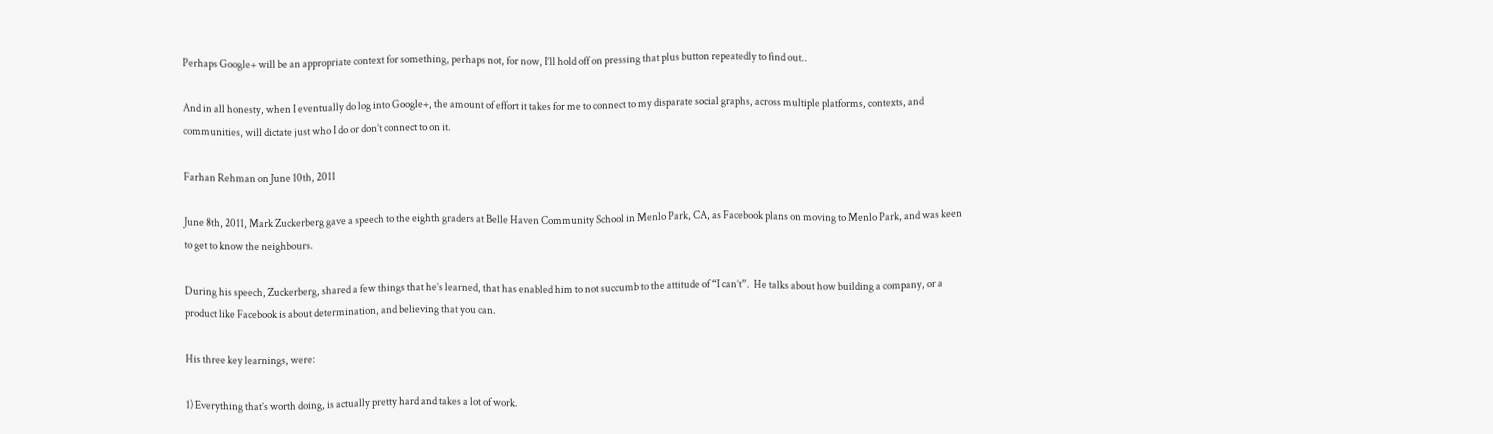Perhaps Google+ will be an appropriate context for something, perhaps not, for now, I’ll hold off on pressing that plus button repeatedly to find out..

And in all honesty, when I eventually do log into Google+, the amount of effort it takes for me to connect to my disparate social graphs, across multiple platforms, contexts, and communities, will dictate just who I do or don’t connect to on it.

Farhan Rehman on June 10th, 2011

June 8th, 2011, Mark Zuckerberg gave a speech to the eighth graders at Belle Haven Community School in Menlo Park, CA, as Facebook plans on moving to Menlo Park, and was keen to get to know the neighbours.

During his speech, Zuckerberg, shared a few things that he’s learned, that has enabled him to not succumb to the attitude of “I can’t”.  He talks about how building a company, or a product like Facebook is about determination, and believing that you can.

His three key learnings, were:

1) Everything that’s worth doing, is actually pretty hard and takes a lot of work.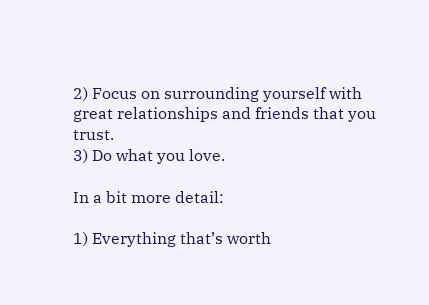2) Focus on surrounding yourself with great relationships and friends that you trust.
3) Do what you love.

In a bit more detail:

1) Everything that’s worth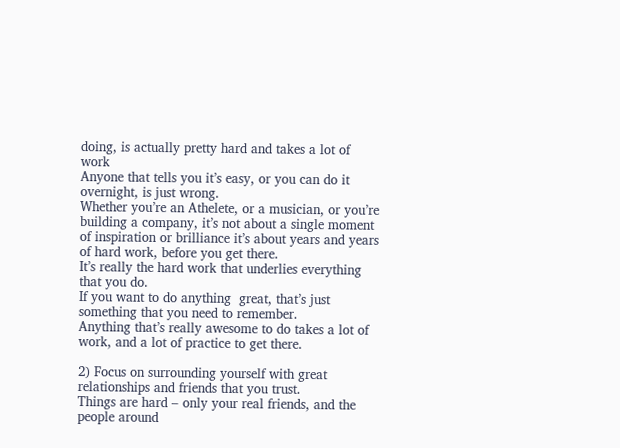doing, is actually pretty hard and takes a lot of work
Anyone that tells you it’s easy, or you can do it overnight, is just wrong.
Whether you’re an Athelete, or a musician, or you’re building a company, it’s not about a single moment of inspiration or brilliance it’s about years and years of hard work, before you get there.
It’s really the hard work that underlies everything that you do.
If you want to do anything  great, that’s just something that you need to remember.
Anything that’s really awesome to do takes a lot of work, and a lot of practice to get there.

2) Focus on surrounding yourself with great relationships and friends that you trust.
Things are hard – only your real friends, and the people around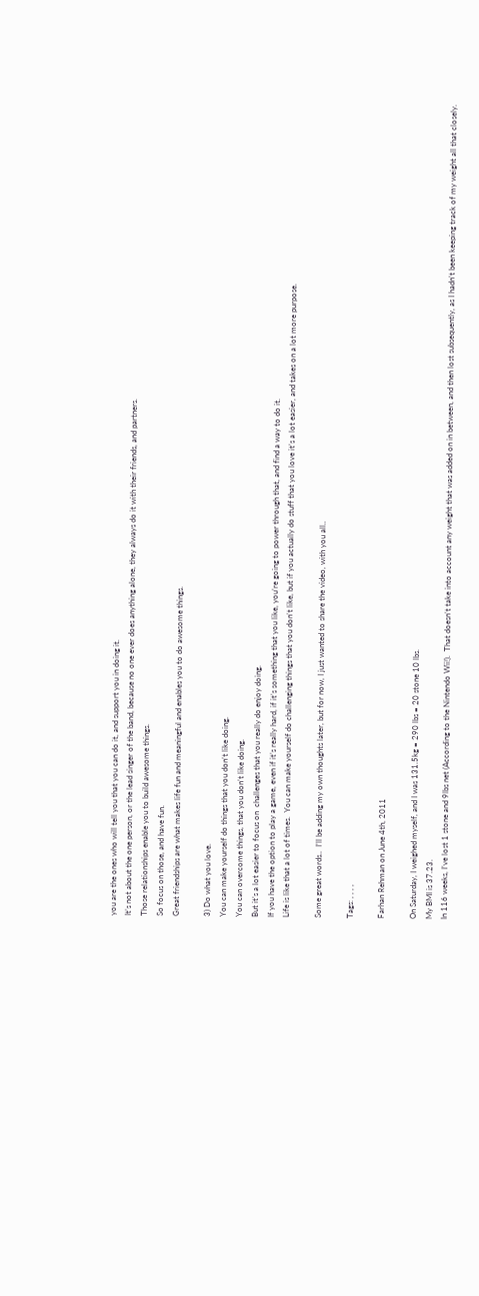you are the ones who will tell you that you can do it, and support you in doing it.
It’s not about the one person, or the lead singer of the band, because no one ever does anything alone, they always do it with their friends, and partners.
Those relationships enable you to build awesome things.
So focus on those, and have fun.
Great friendships are what makes life fun and meaningful and enables you to do awesome things.

3) Do what you love.
You can make yourself do things that you don’t like doing.
You can overcome things, that you don’t like doing.
But it’s a lot easier to focus on  challenges that you really do enjoy doing.
If you have the option to play a game, even if it’s really hard, if it’s something that you like, you’re going to power through that, and find a way to do it.
Life is like that a lot of times.  You can make yourself do challenging things that you don’t like, but if you actually do stuff that you love it’s a lot easier, and takes on a lot more purpose.

Some great words..  I’ll be adding my own thoughts later, but for now, I just wanted to share the video, with you all..

Tags: , , , ,

Farhan Rehman on June 4th, 2011

On Saturday, I weighed myself, and I was 131.5kg = 290 lbs = 20 stone 10 lbs.
My BMI is 37.23.
In 116 weeks, I’ve lost 1 stone and 9lbs net (According to the Nintendo Wii!).  That doesn’t take into account any weight that was added on in between, and then lost subsequently, as I hadn’t been keeping track of my weight all that closely.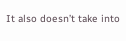It also doesn’t take into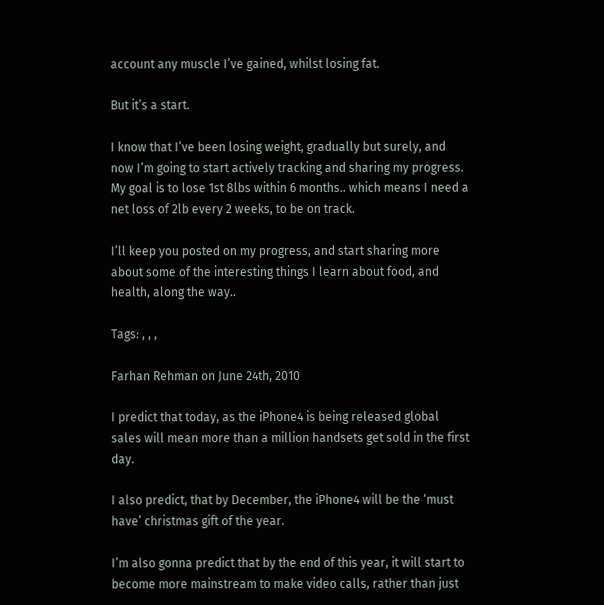account any muscle I’ve gained, whilst losing fat.

But it’s a start.

I know that I’ve been losing weight, gradually but surely, and now I’m going to start actively tracking and sharing my progress.  My goal is to lose 1st 8lbs within 6 months.. which means I need a net loss of 2lb every 2 weeks, to be on track.

I’ll keep you posted on my progress, and start sharing more about some of the interesting things I learn about food, and health, along the way..

Tags: , , ,

Farhan Rehman on June 24th, 2010

I predict that today, as the iPhone4 is being released global sales will mean more than a million handsets get sold in the first day.

I also predict, that by December, the iPhone4 will be the ‘must have’ christmas gift of the year.

I’m also gonna predict that by the end of this year, it will start to become more mainstream to make video calls, rather than just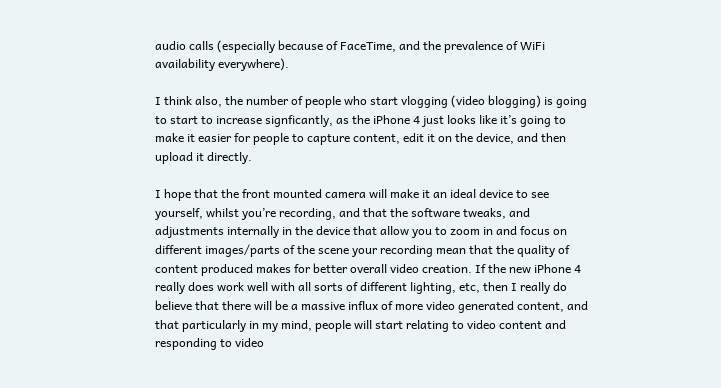audio calls (especially because of FaceTime, and the prevalence of WiFi availability everywhere).

I think also, the number of people who start vlogging (video blogging) is going to start to increase signficantly, as the iPhone 4 just looks like it’s going to make it easier for people to capture content, edit it on the device, and then upload it directly.

I hope that the front mounted camera will make it an ideal device to see yourself, whilst you’re recording, and that the software tweaks, and adjustments internally in the device that allow you to zoom in and focus on different images/parts of the scene your recording mean that the quality of content produced makes for better overall video creation. If the new iPhone 4 really does work well with all sorts of different lighting, etc, then I really do believe that there will be a massive influx of more video generated content, and that particularly in my mind, people will start relating to video content and responding to video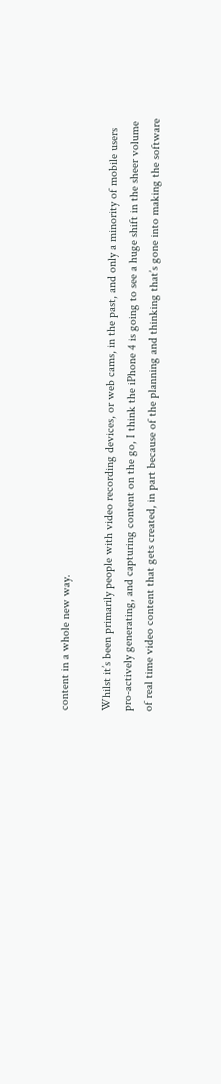content in a whole new way.

Whilst it’s been primarily people with video recording devices, or web cams, in the past, and only a minority of mobile users pro-actively generating, and capturing content on the go, I think the iPhone 4 is going to see a huge shift in the sheer volume of real time video content that gets created, in part because of the planning and thinking that’s gone into making the software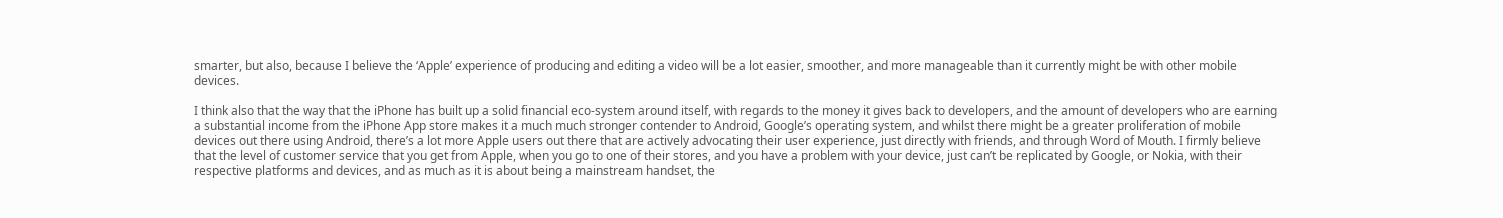smarter, but also, because I believe the ‘Apple’ experience of producing and editing a video will be a lot easier, smoother, and more manageable than it currently might be with other mobile devices.

I think also that the way that the iPhone has built up a solid financial eco-system around itself, with regards to the money it gives back to developers, and the amount of developers who are earning a substantial income from the iPhone App store makes it a much much stronger contender to Android, Google’s operating system, and whilst there might be a greater proliferation of mobile devices out there using Android, there’s a lot more Apple users out there that are actively advocating their user experience, just directly with friends, and through Word of Mouth. I firmly believe that the level of customer service that you get from Apple, when you go to one of their stores, and you have a problem with your device, just can’t be replicated by Google, or Nokia, with their respective platforms and devices, and as much as it is about being a mainstream handset, the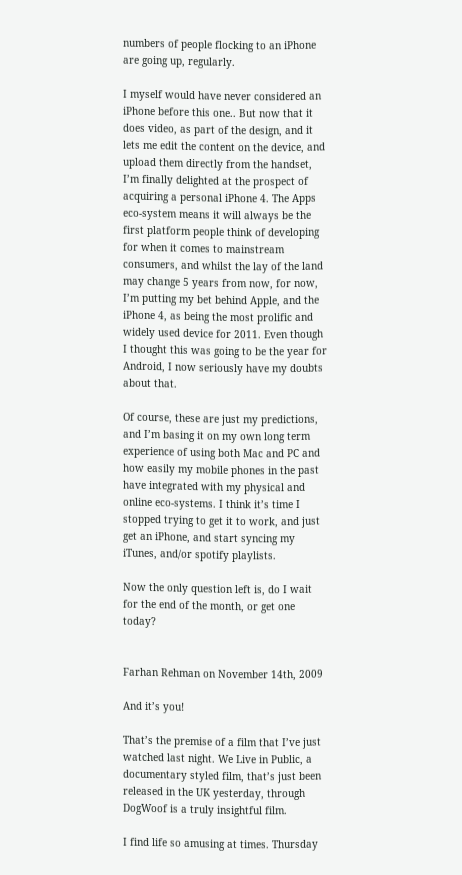numbers of people flocking to an iPhone are going up, regularly.

I myself would have never considered an iPhone before this one.. But now that it does video, as part of the design, and it lets me edit the content on the device, and upload them directly from the handset, I’m finally delighted at the prospect of acquiring a personal iPhone 4. The Apps eco-system means it will always be the first platform people think of developing for when it comes to mainstream consumers, and whilst the lay of the land may change 5 years from now, for now, I’m putting my bet behind Apple, and the iPhone 4, as being the most prolific and widely used device for 2011. Even though I thought this was going to be the year for Android, I now seriously have my doubts about that.

Of course, these are just my predictions, and I’m basing it on my own long term experience of using both Mac and PC and how easily my mobile phones in the past have integrated with my physical and online eco-systems. I think it’s time I stopped trying to get it to work, and just get an iPhone, and start syncing my iTunes, and/or spotify playlists.

Now the only question left is, do I wait for the end of the month, or get one today?


Farhan Rehman on November 14th, 2009

And it’s you!

That’s the premise of a film that I’ve just watched last night. We Live in Public, a documentary styled film, that’s just been released in the UK yesterday, through DogWoof is a truly insightful film.

I find life so amusing at times. Thursday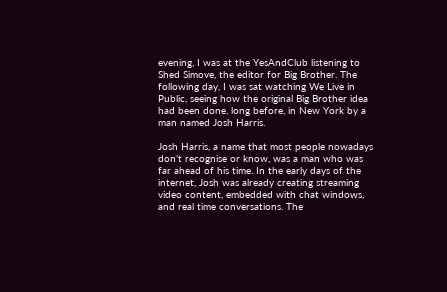evening, I was at the YesAndClub listening to Shed Simove, the editor for Big Brother. The following day, I was sat watching We Live in Public, seeing how the original Big Brother idea had been done, long before, in New York by a man named Josh Harris.

Josh Harris, a name that most people nowadays don’t recognise or know, was a man who was far ahead of his time. In the early days of the internet, Josh was already creating streaming video content, embedded with chat windows, and real time conversations. The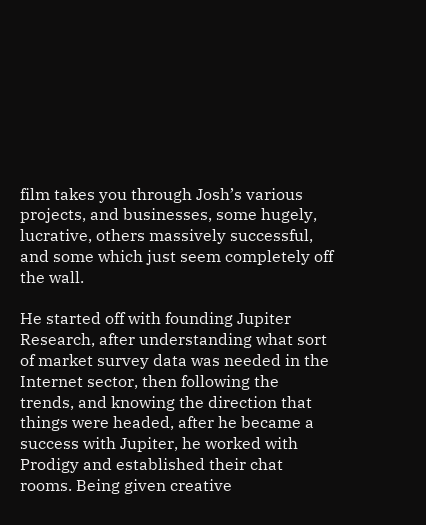film takes you through Josh’s various projects, and businesses, some hugely, lucrative, others massively successful, and some which just seem completely off the wall.

He started off with founding Jupiter Research, after understanding what sort of market survey data was needed in the Internet sector, then following the trends, and knowing the direction that things were headed, after he became a success with Jupiter, he worked with Prodigy and established their chat rooms. Being given creative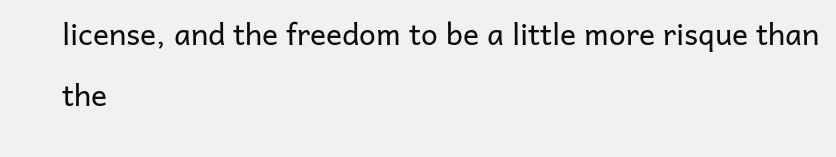license, and the freedom to be a little more risque than the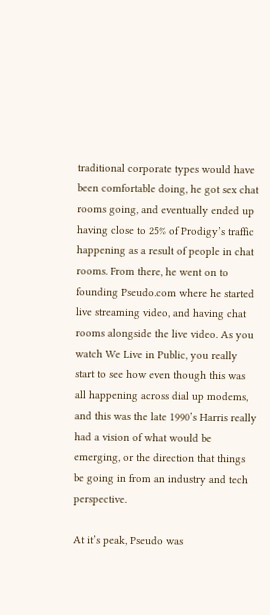traditional corporate types would have been comfortable doing, he got sex chat rooms going, and eventually ended up having close to 25% of Prodigy’s traffic happening as a result of people in chat rooms. From there, he went on to founding Pseudo.com where he started live streaming video, and having chat rooms alongside the live video. As you watch We Live in Public, you really start to see how even though this was all happening across dial up modems, and this was the late 1990’s Harris really had a vision of what would be emerging, or the direction that things be going in from an industry and tech perspective.

At it’s peak, Pseudo was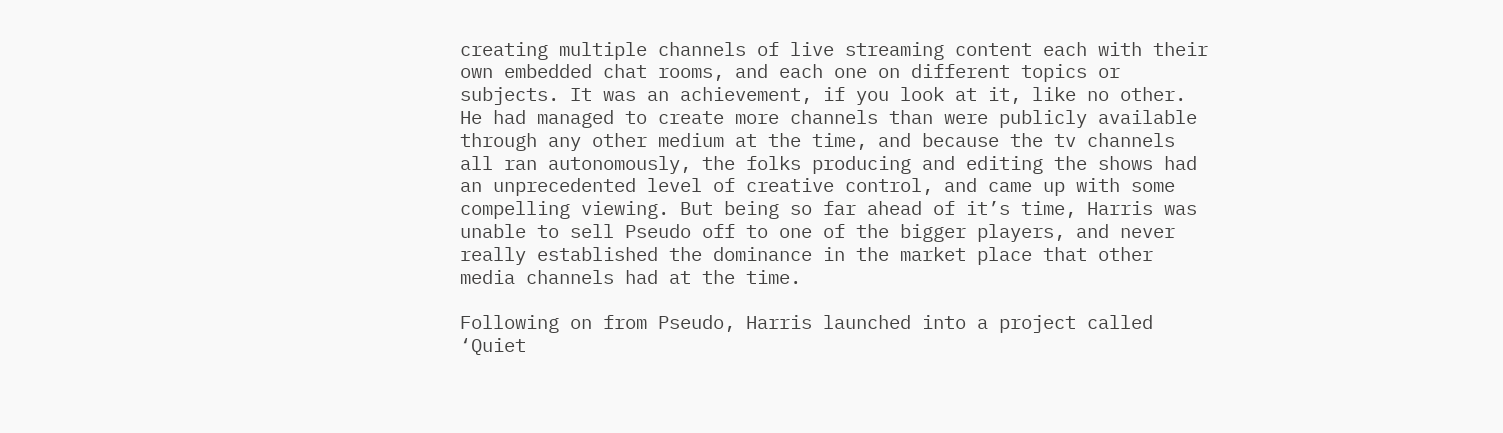creating multiple channels of live streaming content each with their own embedded chat rooms, and each one on different topics or subjects. It was an achievement, if you look at it, like no other. He had managed to create more channels than were publicly available through any other medium at the time, and because the tv channels all ran autonomously, the folks producing and editing the shows had an unprecedented level of creative control, and came up with some compelling viewing. But being so far ahead of it’s time, Harris was unable to sell Pseudo off to one of the bigger players, and never really established the dominance in the market place that other media channels had at the time.

Following on from Pseudo, Harris launched into a project called ‘Quiet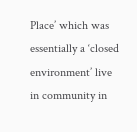Place’ which was essentially a ‘closed environment’ live in community in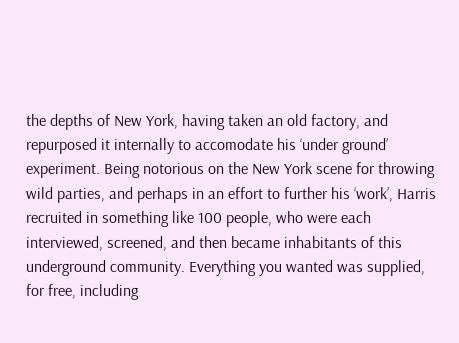the depths of New York, having taken an old factory, and repurposed it internally to accomodate his ‘under ground’ experiment. Being notorious on the New York scene for throwing wild parties, and perhaps in an effort to further his ‘work’, Harris recruited in something like 100 people, who were each interviewed, screened, and then became inhabitants of this underground community. Everything you wanted was supplied, for free, including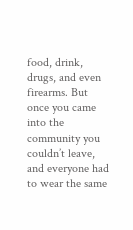food, drink, drugs, and even firearms. But once you came into the community you couldn’t leave, and everyone had to wear the same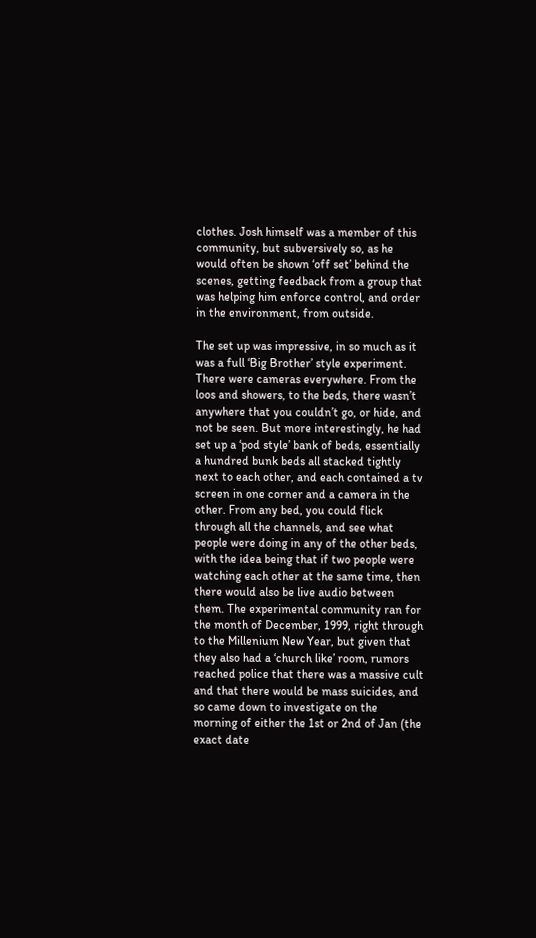clothes. Josh himself was a member of this community, but subversively so, as he would often be shown ‘off set’ behind the scenes, getting feedback from a group that was helping him enforce control, and order in the environment, from outside.

The set up was impressive, in so much as it was a full ‘Big Brother’ style experiment. There were cameras everywhere. From the loos and showers, to the beds, there wasn’t anywhere that you couldn’t go, or hide, and not be seen. But more interestingly, he had set up a ‘pod style’ bank of beds, essentially a hundred bunk beds all stacked tightly next to each other, and each contained a tv screen in one corner and a camera in the other. From any bed, you could flick through all the channels, and see what people were doing in any of the other beds, with the idea being that if two people were watching each other at the same time, then there would also be live audio between them. The experimental community ran for the month of December, 1999, right through to the Millenium New Year, but given that they also had a ‘church like’ room, rumors reached police that there was a massive cult and that there would be mass suicides, and so came down to investigate on the morning of either the 1st or 2nd of Jan (the exact date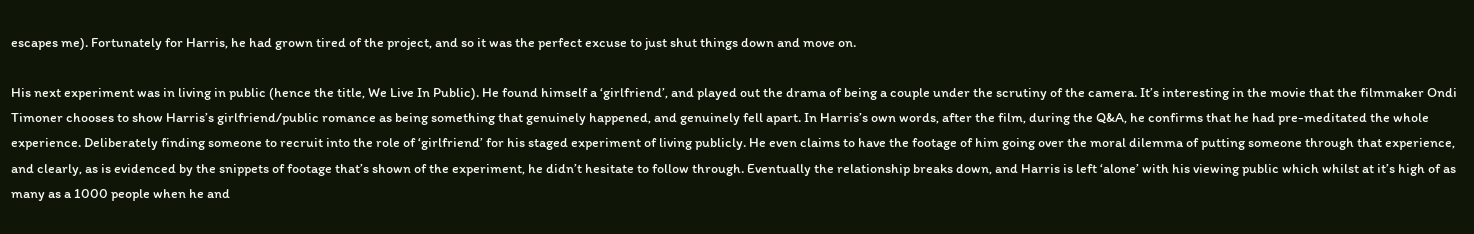escapes me). Fortunately for Harris, he had grown tired of the project, and so it was the perfect excuse to just shut things down and move on.

His next experiment was in living in public (hence the title, We Live In Public). He found himself a ‘girlfriend’, and played out the drama of being a couple under the scrutiny of the camera. It’s interesting in the movie that the filmmaker Ondi Timoner chooses to show Harris’s girlfriend/public romance as being something that genuinely happened, and genuinely fell apart. In Harris’s own words, after the film, during the Q&A, he confirms that he had pre-meditated the whole experience. Deliberately finding someone to recruit into the role of ‘girlfriend’ for his staged experiment of living publicly. He even claims to have the footage of him going over the moral dilemma of putting someone through that experience, and clearly, as is evidenced by the snippets of footage that’s shown of the experiment, he didn’t hesitate to follow through. Eventually the relationship breaks down, and Harris is left ‘alone’ with his viewing public which whilst at it’s high of as many as a 1000 people when he and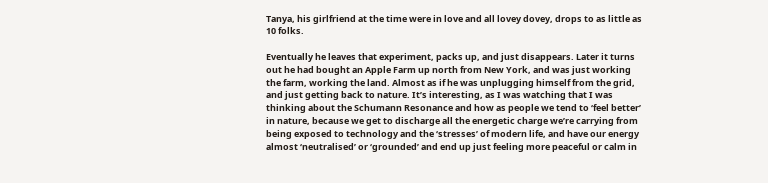Tanya, his girlfriend at the time were in love and all lovey dovey, drops to as little as 10 folks.

Eventually he leaves that experiment, packs up, and just disappears. Later it turns out he had bought an Apple Farm up north from New York, and was just working the farm, working the land. Almost as if he was unplugging himself from the grid, and just getting back to nature. It’s interesting, as I was watching that I was thinking about the Schumann Resonance and how as people we tend to ‘feel better’ in nature, because we get to discharge all the energetic charge we’re carrying from being exposed to technology and the ‘stresses’ of modern life, and have our energy almost ‘neutralised’ or ‘grounded’ and end up just feeling more peaceful or calm in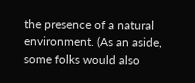the presence of a natural environment. (As an aside, some folks would also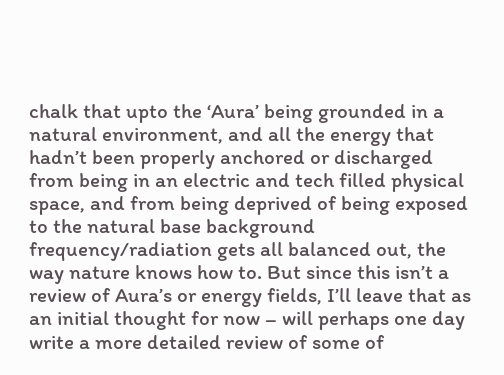chalk that upto the ‘Aura’ being grounded in a natural environment, and all the energy that hadn’t been properly anchored or discharged from being in an electric and tech filled physical space, and from being deprived of being exposed to the natural base background frequency/radiation gets all balanced out, the way nature knows how to. But since this isn’t a review of Aura’s or energy fields, I’ll leave that as an initial thought for now – will perhaps one day write a more detailed review of some of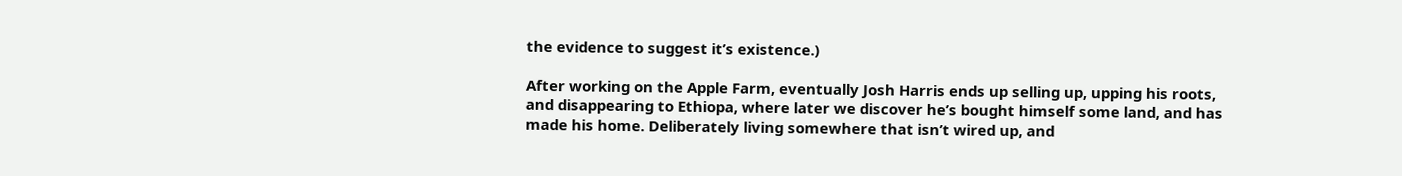the evidence to suggest it’s existence.)

After working on the Apple Farm, eventually Josh Harris ends up selling up, upping his roots, and disappearing to Ethiopa, where later we discover he’s bought himself some land, and has made his home. Deliberately living somewhere that isn’t wired up, and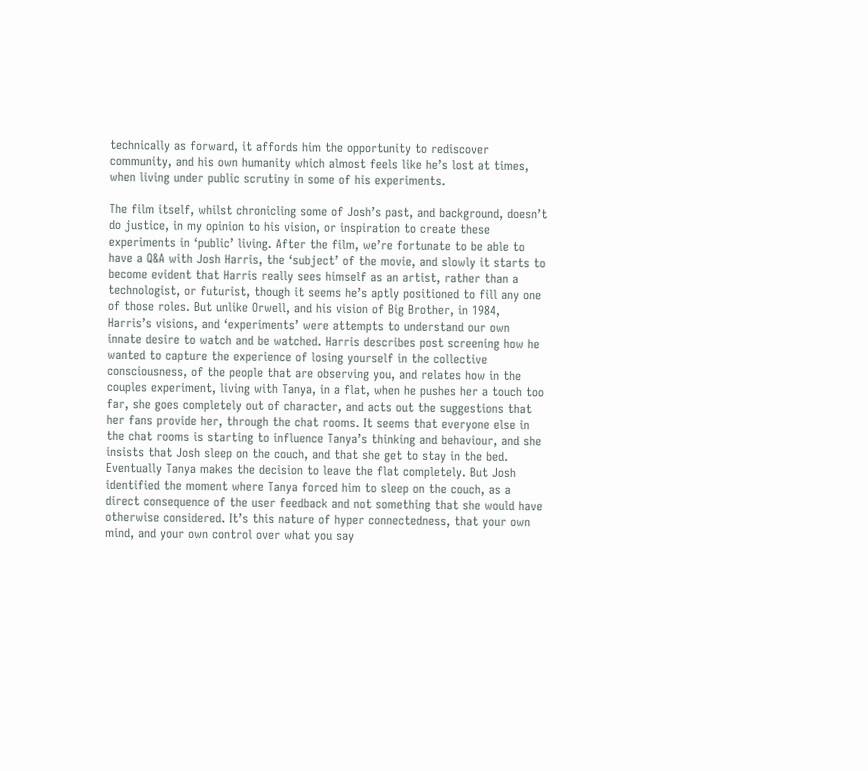technically as forward, it affords him the opportunity to rediscover community, and his own humanity which almost feels like he’s lost at times, when living under public scrutiny in some of his experiments.

The film itself, whilst chronicling some of Josh’s past, and background, doesn’t do justice, in my opinion to his vision, or inspiration to create these experiments in ‘public’ living. After the film, we’re fortunate to be able to have a Q&A with Josh Harris, the ‘subject’ of the movie, and slowly it starts to become evident that Harris really sees himself as an artist, rather than a technologist, or futurist, though it seems he’s aptly positioned to fill any one of those roles. But unlike Orwell, and his vision of Big Brother, in 1984, Harris’s visions, and ‘experiments’ were attempts to understand our own innate desire to watch and be watched. Harris describes post screening how he wanted to capture the experience of losing yourself in the collective consciousness, of the people that are observing you, and relates how in the couples experiment, living with Tanya, in a flat, when he pushes her a touch too far, she goes completely out of character, and acts out the suggestions that her fans provide her, through the chat rooms. It seems that everyone else in the chat rooms is starting to influence Tanya’s thinking and behaviour, and she insists that Josh sleep on the couch, and that she get to stay in the bed. Eventually Tanya makes the decision to leave the flat completely. But Josh identified the moment where Tanya forced him to sleep on the couch, as a direct consequence of the user feedback and not something that she would have otherwise considered. It’s this nature of hyper connectedness, that your own mind, and your own control over what you say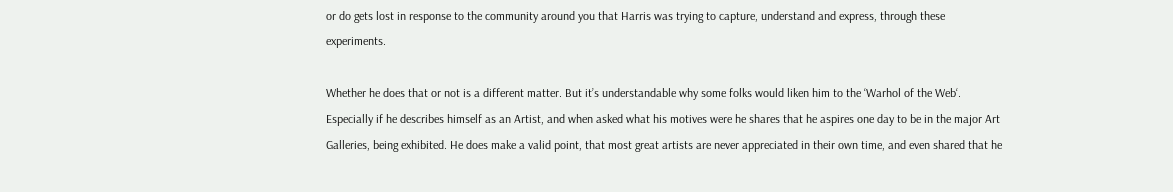or do gets lost in response to the community around you that Harris was trying to capture, understand and express, through these experiments.

Whether he does that or not is a different matter. But it’s understandable why some folks would liken him to the ‘Warhol of the Web‘. Especially if he describes himself as an Artist, and when asked what his motives were he shares that he aspires one day to be in the major Art Galleries, being exhibited. He does make a valid point, that most great artists are never appreciated in their own time, and even shared that he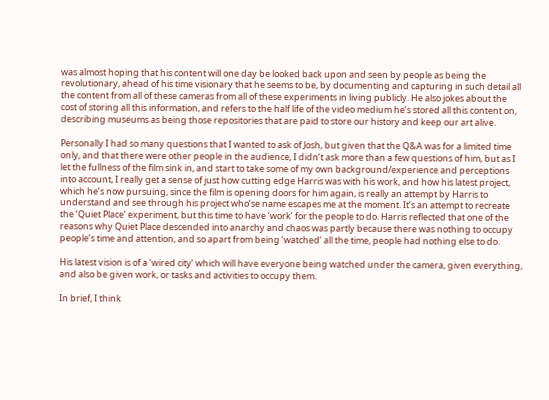was almost hoping that his content will one day be looked back upon and seen by people as being the revolutionary, ahead of his time visionary that he seems to be, by documenting and capturing in such detail all the content from all of these cameras from all of these experiments in living publicly. He also jokes about the cost of storing all this information, and refers to the half life of the video medium he’s stored all this content on, describing museums as being those repositories that are paid to store our history and keep our art alive.

Personally I had so many questions that I wanted to ask of Josh, but given that the Q&A was for a limited time only, and that there were other people in the audience, I didn’t ask more than a few questions of him, but as I let the fullness of the film sink in, and start to take some of my own background/experience and perceptions into account, I really get a sense of just how cutting edge Harris was with his work, and how his latest project, which he’s now pursuing, since the film is opening doors for him again, is really an attempt by Harris to understand and see through his project who’se name escapes me at the moment. It’s an attempt to recreate the ‘Quiet Place’ experiment, but this time to have ‘work’ for the people to do. Harris reflected that one of the reasons why Quiet Place descended into anarchy and chaos was partly because there was nothing to occupy people’s time and attention, and so apart from being ‘watched’ all the time, people had nothing else to do.

His latest vision is of a ‘wired city’ which will have everyone being watched under the camera, given everything, and also be given work, or tasks and activities to occupy them.

In brief, I think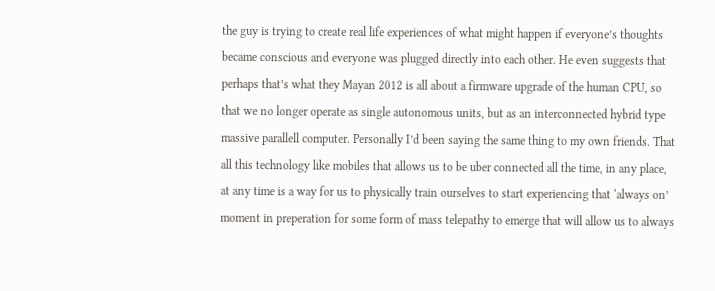the guy is trying to create real life experiences of what might happen if everyone’s thoughts became conscious and everyone was plugged directly into each other. He even suggests that perhaps that’s what they Mayan 2012 is all about a firmware upgrade of the human CPU, so that we no longer operate as single autonomous units, but as an interconnected hybrid type massive parallell computer. Personally I’d been saying the same thing to my own friends. That all this technology like mobiles that allows us to be uber connected all the time, in any place, at any time is a way for us to physically train ourselves to start experiencing that ‘always on’ moment in preperation for some form of mass telepathy to emerge that will allow us to always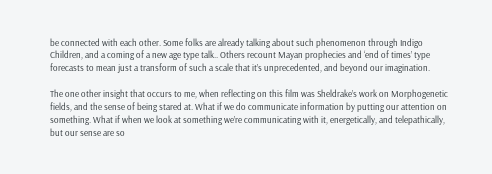be connected with each other. Some folks are already talking about such phenomenon through Indigo Children, and a coming of a new age type talk.. Others recount Mayan prophecies and ‘end of times’ type forecasts to mean just a transform of such a scale that it’s unprecedented, and beyond our imagination.

The one other insight that occurs to me, when reflecting on this film was Sheldrake’s work on Morphogenetic fields, and the sense of being stared at. What if we do communicate information by putting our attention on something. What if when we look at something we’re communicating with it, energetically, and telepathically, but our sense are so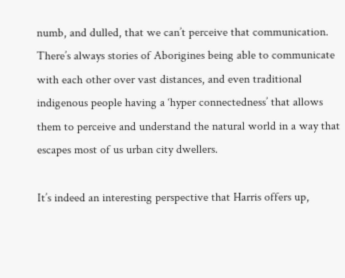numb, and dulled, that we can’t perceive that communication. There’s always stories of Aborigines being able to communicate with each other over vast distances, and even traditional indigenous people having a ‘hyper connectedness’ that allows them to perceive and understand the natural world in a way that escapes most of us urban city dwellers.

It’s indeed an interesting perspective that Harris offers up,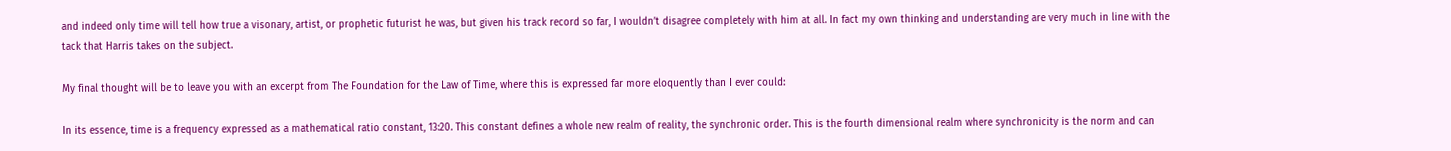and indeed only time will tell how true a visonary, artist, or prophetic futurist he was, but given his track record so far, I wouldn’t disagree completely with him at all. In fact my own thinking and understanding are very much in line with the tack that Harris takes on the subject.

My final thought will be to leave you with an excerpt from The Foundation for the Law of Time, where this is expressed far more eloquently than I ever could:

In its essence, time is a frequency expressed as a mathematical ratio constant, 13:20. This constant defines a whole new realm of reality, the synchronic order. This is the fourth dimensional realm where synchronicity is the norm and can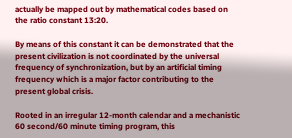actually be mapped out by mathematical codes based on the ratio constant 13:20.

By means of this constant it can be demonstrated that the present civilization is not coordinated by the universal frequency of synchronization, but by an artificial timing frequency which is a major factor contributing to the present global crisis.

Rooted in an irregular 12-month calendar and a mechanistic 60 second/60 minute timing program, this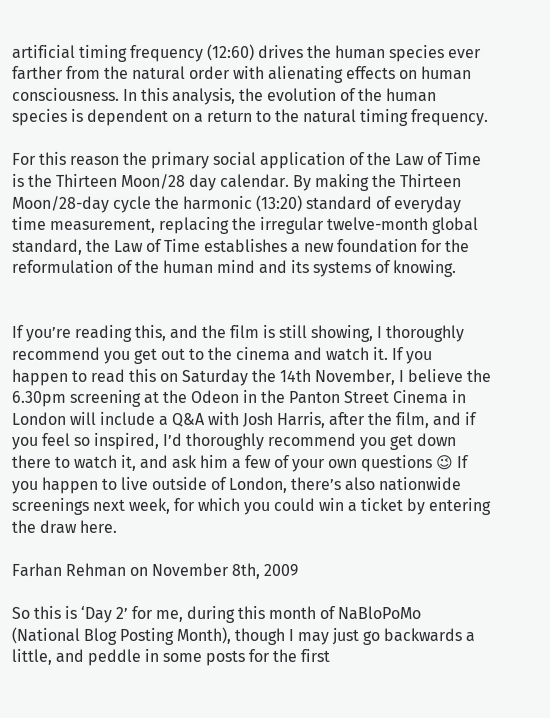artificial timing frequency (12:60) drives the human species ever farther from the natural order with alienating effects on human consciousness. In this analysis, the evolution of the human species is dependent on a return to the natural timing frequency.

For this reason the primary social application of the Law of Time is the Thirteen Moon/28 day calendar. By making the Thirteen Moon/28-day cycle the harmonic (13:20) standard of everyday time measurement, replacing the irregular twelve-month global standard, the Law of Time establishes a new foundation for the reformulation of the human mind and its systems of knowing.


If you’re reading this, and the film is still showing, I thoroughly recommend you get out to the cinema and watch it. If you happen to read this on Saturday the 14th November, I believe the 6.30pm screening at the Odeon in the Panton Street Cinema in London will include a Q&A with Josh Harris, after the film, and if you feel so inspired, I’d thoroughly recommend you get down there to watch it, and ask him a few of your own questions 😉 If you happen to live outside of London, there’s also nationwide screenings next week, for which you could win a ticket by entering the draw here.

Farhan Rehman on November 8th, 2009

So this is ‘Day 2’ for me, during this month of NaBloPoMo (National Blog Posting Month), though I may just go backwards a little, and peddle in some posts for the first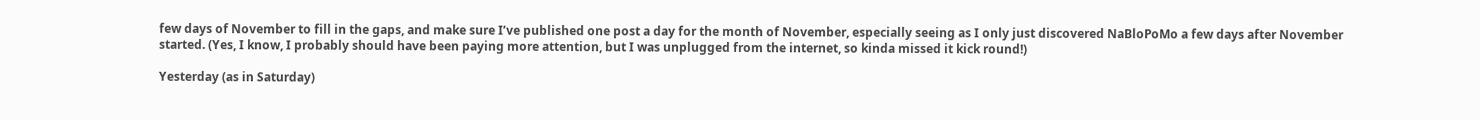few days of November to fill in the gaps, and make sure I’ve published one post a day for the month of November, especially seeing as I only just discovered NaBloPoMo a few days after November started. (Yes, I know, I probably should have been paying more attention, but I was unplugged from the internet, so kinda missed it kick round!)

Yesterday (as in Saturday)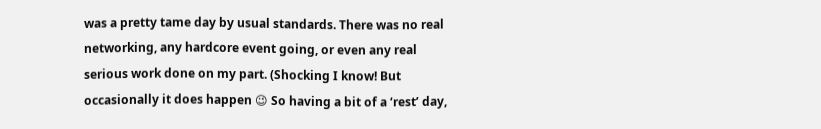was a pretty tame day by usual standards. There was no real networking, any hardcore event going, or even any real serious work done on my part. (Shocking I know! But occasionally it does happen 😉 So having a bit of a ‘rest’ day,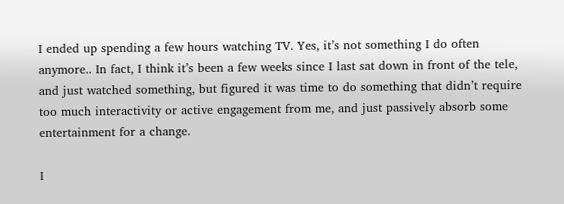I ended up spending a few hours watching TV. Yes, it’s not something I do often anymore.. In fact, I think it’s been a few weeks since I last sat down in front of the tele, and just watched something, but figured it was time to do something that didn’t require too much interactivity or active engagement from me, and just passively absorb some entertainment for a change.

I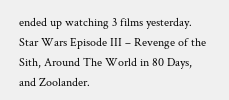ended up watching 3 films yesterday. Star Wars Episode III – Revenge of the Sith, Around The World in 80 Days, and Zoolander.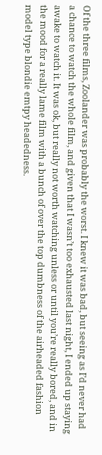Of the three films, Zoolander was probably the worst. I knew it was bad, but seeing as I’d never had a chance to watch the whole film, and given that I wasn’t too exhausted last night, I ended up staying awake to watch it. It was ok, but really not worth watching unless or until you’re really bored, and in the mood for a really lame film with a bunch of over the top dumbness of the airheaded fashion model type blondie emtpy headedness.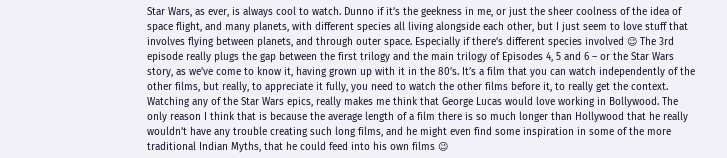Star Wars, as ever, is always cool to watch. Dunno if it’s the geekness in me, or just the sheer coolness of the idea of space flight, and many planets, with different species all living alongside each other, but I just seem to love stuff that involves flying between planets, and through outer space. Especially if there’s different species involved 😉 The 3rd episode really plugs the gap between the first trilogy and the main trilogy of Episodes 4, 5 and 6 – or the Star Wars story, as we’ve come to know it, having grown up with it in the 80’s. It’s a film that you can watch independently of the other films, but really, to appreciate it fully, you need to watch the other films before it, to really get the context. Watching any of the Star Wars epics, really makes me think that George Lucas would love working in Bollywood. The only reason I think that is because the average length of a film there is so much longer than Hollywood that he really wouldn’t have any trouble creating such long films, and he might even find some inspiration in some of the more traditional Indian Myths, that he could feed into his own films 😉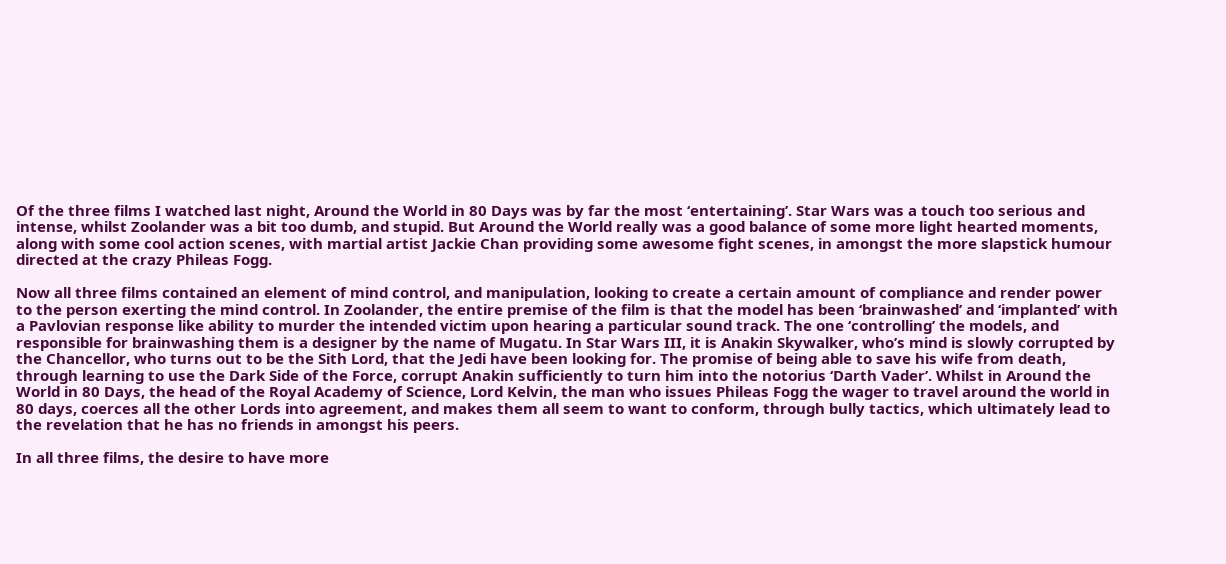Of the three films I watched last night, Around the World in 80 Days was by far the most ‘entertaining’. Star Wars was a touch too serious and intense, whilst Zoolander was a bit too dumb, and stupid. But Around the World really was a good balance of some more light hearted moments, along with some cool action scenes, with martial artist Jackie Chan providing some awesome fight scenes, in amongst the more slapstick humour directed at the crazy Phileas Fogg.

Now all three films contained an element of mind control, and manipulation, looking to create a certain amount of compliance and render power to the person exerting the mind control. In Zoolander, the entire premise of the film is that the model has been ‘brainwashed’ and ‘implanted’ with a Pavlovian response like ability to murder the intended victim upon hearing a particular sound track. The one ‘controlling’ the models, and responsible for brainwashing them is a designer by the name of Mugatu. In Star Wars III, it is Anakin Skywalker, who’s mind is slowly corrupted by the Chancellor, who turns out to be the Sith Lord, that the Jedi have been looking for. The promise of being able to save his wife from death, through learning to use the Dark Side of the Force, corrupt Anakin sufficiently to turn him into the notorius ‘Darth Vader’. Whilst in Around the World in 80 Days, the head of the Royal Academy of Science, Lord Kelvin, the man who issues Phileas Fogg the wager to travel around the world in 80 days, coerces all the other Lords into agreement, and makes them all seem to want to conform, through bully tactics, which ultimately lead to the revelation that he has no friends in amongst his peers.

In all three films, the desire to have more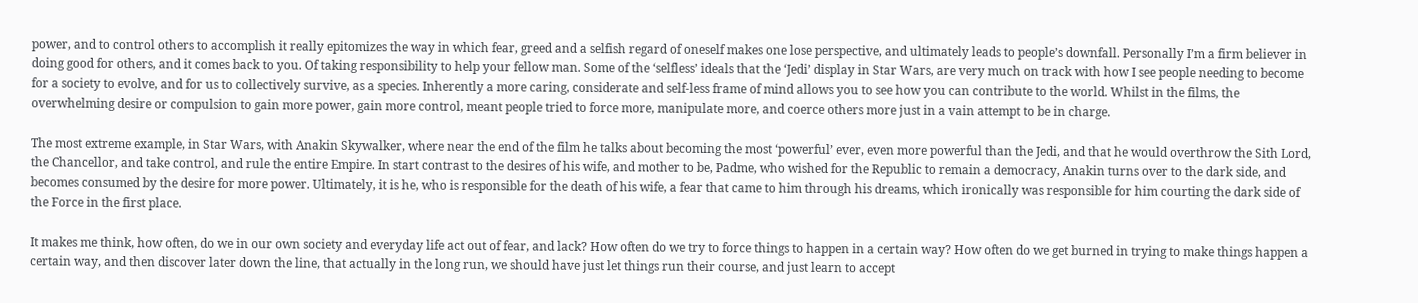power, and to control others to accomplish it really epitomizes the way in which fear, greed and a selfish regard of oneself makes one lose perspective, and ultimately leads to people’s downfall. Personally I’m a firm believer in doing good for others, and it comes back to you. Of taking responsibility to help your fellow man. Some of the ‘selfless’ ideals that the ‘Jedi’ display in Star Wars, are very much on track with how I see people needing to become for a society to evolve, and for us to collectively survive, as a species. Inherently a more caring, considerate and self-less frame of mind allows you to see how you can contribute to the world. Whilst in the films, the overwhelming desire or compulsion to gain more power, gain more control, meant people tried to force more, manipulate more, and coerce others more just in a vain attempt to be in charge.

The most extreme example, in Star Wars, with Anakin Skywalker, where near the end of the film he talks about becoming the most ‘powerful’ ever, even more powerful than the Jedi, and that he would overthrow the Sith Lord, the Chancellor, and take control, and rule the entire Empire. In start contrast to the desires of his wife, and mother to be, Padme, who wished for the Republic to remain a democracy, Anakin turns over to the dark side, and becomes consumed by the desire for more power. Ultimately, it is he, who is responsible for the death of his wife, a fear that came to him through his dreams, which ironically was responsible for him courting the dark side of the Force in the first place.

It makes me think, how often, do we in our own society and everyday life act out of fear, and lack? How often do we try to force things to happen in a certain way? How often do we get burned in trying to make things happen a certain way, and then discover later down the line, that actually in the long run, we should have just let things run their course, and just learn to accept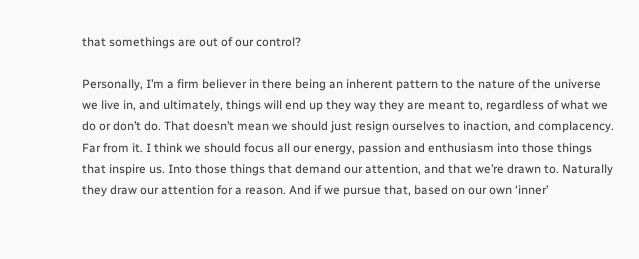that somethings are out of our control?

Personally, I’m a firm believer in there being an inherent pattern to the nature of the universe we live in, and ultimately, things will end up they way they are meant to, regardless of what we do or don’t do. That doesn’t mean we should just resign ourselves to inaction, and complacency. Far from it. I think we should focus all our energy, passion and enthusiasm into those things that inspire us. Into those things that demand our attention, and that we’re drawn to. Naturally they draw our attention for a reason. And if we pursue that, based on our own ‘inner’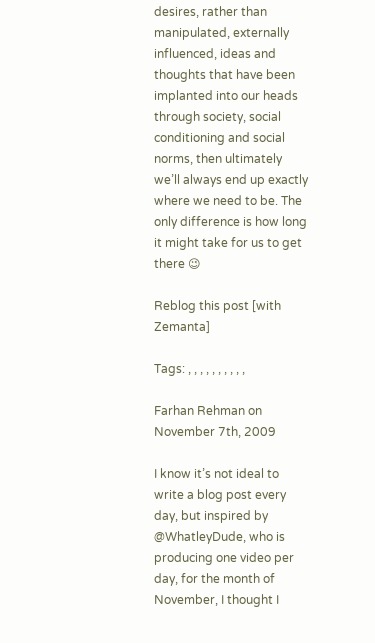desires, rather than manipulated, externally influenced, ideas and thoughts that have been implanted into our heads through society, social conditioning and social norms, then ultimately we’ll always end up exactly where we need to be. The only difference is how long it might take for us to get there 😉

Reblog this post [with Zemanta]

Tags: , , , , , , , , , ,

Farhan Rehman on November 7th, 2009

I know it’s not ideal to write a blog post every day, but inspired by @WhatleyDude, who is producing one video per day, for the month of November, I thought I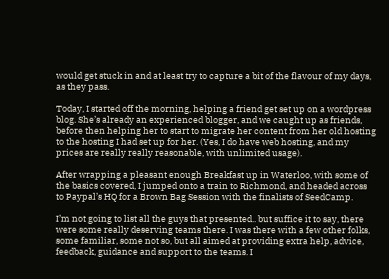would get stuck in and at least try to capture a bit of the flavour of my days, as they pass.

Today, I started off the morning, helping a friend get set up on a wordpress blog. She’s already an experienced blogger, and we caught up as friends, before then helping her to start to migrate her content from her old hosting to the hosting I had set up for her. (Yes, I do have web hosting, and my prices are really really reasonable, with unlimited usage).

After wrapping a pleasant enough Breakfast up in Waterloo, with some of the basics covered, I jumped onto a train to Richmond, and headed across to Paypal’s HQ for a Brown Bag Session with the finalists of SeedCamp.

I’m not going to list all the guys that presented.. but suffice it to say, there were some really deserving teams there. I was there with a few other folks, some familiar, some not so, but all aimed at providing extra help, advice, feedback, guidance and support to the teams. I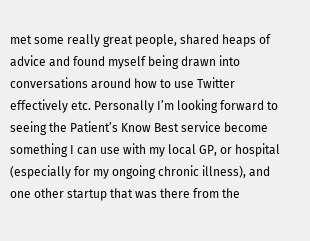met some really great people, shared heaps of advice and found myself being drawn into conversations around how to use Twitter effectively etc. Personally I’m looking forward to seeing the Patient’s Know Best service become something I can use with my local GP, or hospital (especially for my ongoing chronic illness), and one other startup that was there from the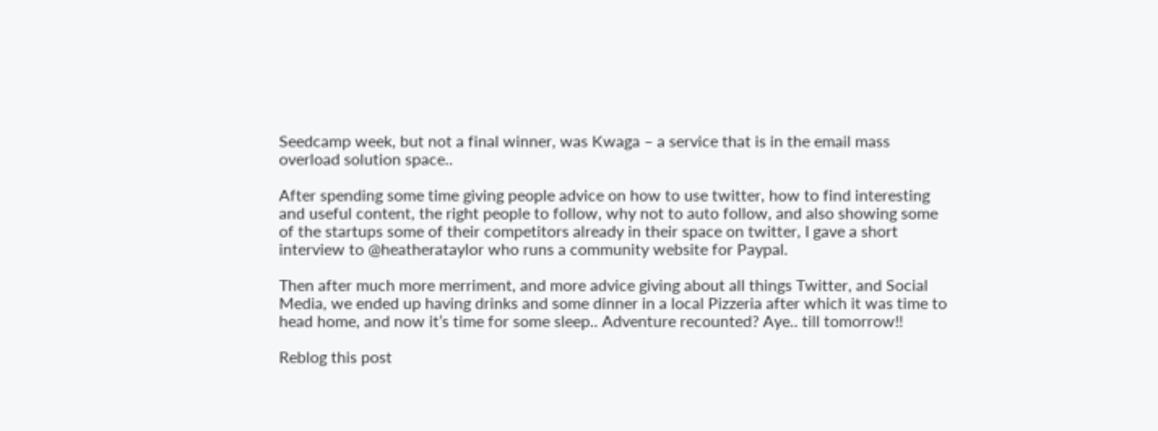Seedcamp week, but not a final winner, was Kwaga – a service that is in the email mass overload solution space..

After spending some time giving people advice on how to use twitter, how to find interesting and useful content, the right people to follow, why not to auto follow, and also showing some of the startups some of their competitors already in their space on twitter, I gave a short interview to @heatherataylor who runs a community website for Paypal.

Then after much more merriment, and more advice giving about all things Twitter, and Social Media, we ended up having drinks and some dinner in a local Pizzeria after which it was time to head home, and now it’s time for some sleep.. Adventure recounted? Aye.. till tomorrow!!

Reblog this post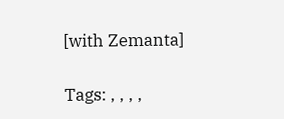[with Zemanta]

Tags: , , , ,